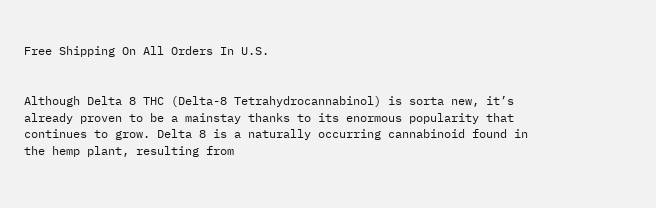Free Shipping On All Orders In U.S.


Although Delta 8 THC (Delta-8 Tetrahydrocannabinol) is sorta new, it’s already proven to be a mainstay thanks to its enormous popularity that continues to grow. Delta 8 is a naturally occurring cannabinoid found in the hemp plant, resulting from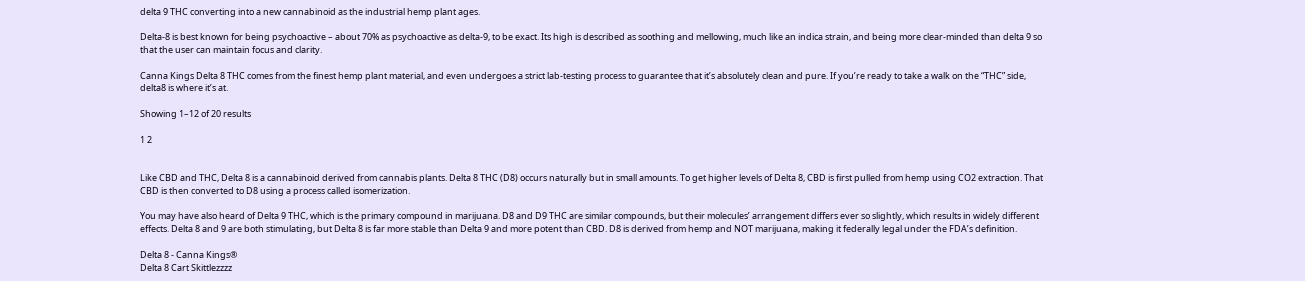delta 9 THC converting into a new cannabinoid as the industrial hemp plant ages.

Delta-8 is best known for being psychoactive – about 70% as psychoactive as delta-9, to be exact. Its high is described as soothing and mellowing, much like an indica strain, and being more clear-minded than delta 9 so that the user can maintain focus and clarity.

Canna Kings Delta 8 THC comes from the finest hemp plant material, and even undergoes a strict lab-testing process to guarantee that it’s absolutely clean and pure. If you’re ready to take a walk on the “THC” side, delta8 is where it’s at.

Showing 1–12 of 20 results

1 2


Like CBD and THC, Delta 8 is a cannabinoid derived from cannabis plants. Delta 8 THC (D8) occurs naturally but in small amounts. To get higher levels of Delta 8, CBD is first pulled from hemp using CO2 extraction. That CBD is then converted to D8 using a process called isomerization.

You may have also heard of Delta 9 THC, which is the primary compound in marijuana. D8 and D9 THC are similar compounds, but their molecules’ arrangement differs ever so slightly, which results in widely different effects. Delta 8 and 9 are both stimulating, but Delta 8 is far more stable than Delta 9 and more potent than CBD. D8 is derived from hemp and NOT marijuana, making it federally legal under the FDA’s definition.

Delta 8 - Canna Kings®
Delta 8 Cart Skittlezzzz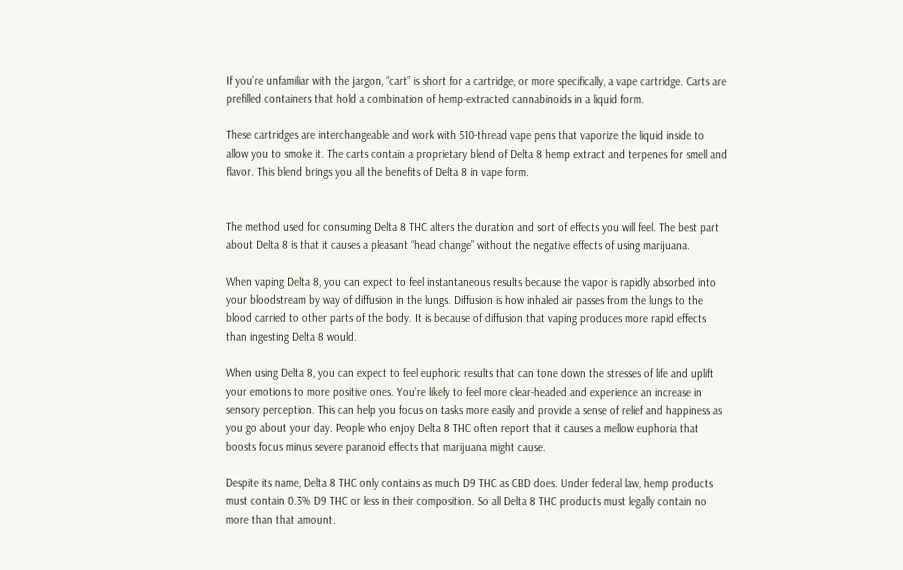If you’re unfamiliar with the jargon, “cart” is short for a cartridge, or more specifically, a vape cartridge. Carts are prefilled containers that hold a combination of hemp-extracted cannabinoids in a liquid form.

These cartridges are interchangeable and work with 510-thread vape pens that vaporize the liquid inside to allow you to smoke it. The carts contain a proprietary blend of Delta 8 hemp extract and terpenes for smell and flavor. This blend brings you all the benefits of Delta 8 in vape form.


The method used for consuming Delta 8 THC alters the duration and sort of effects you will feel. The best part about Delta 8 is that it causes a pleasant “head change” without the negative effects of using marijuana.

When vaping Delta 8, you can expect to feel instantaneous results because the vapor is rapidly absorbed into your bloodstream by way of diffusion in the lungs. Diffusion is how inhaled air passes from the lungs to the blood carried to other parts of the body. It is because of diffusion that vaping produces more rapid effects than ingesting Delta 8 would.

When using Delta 8, you can expect to feel euphoric results that can tone down the stresses of life and uplift your emotions to more positive ones. You’re likely to feel more clear-headed and experience an increase in sensory perception. This can help you focus on tasks more easily and provide a sense of relief and happiness as you go about your day. People who enjoy Delta 8 THC often report that it causes a mellow euphoria that boosts focus minus severe paranoid effects that marijuana might cause.

Despite its name, Delta 8 THC only contains as much D9 THC as CBD does. Under federal law, hemp products must contain 0.3% D9 THC or less in their composition. So all Delta 8 THC products must legally contain no more than that amount.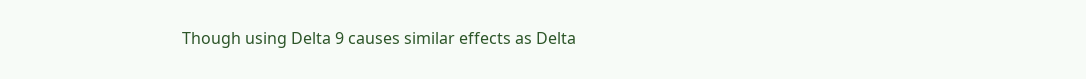Though using Delta 9 causes similar effects as Delta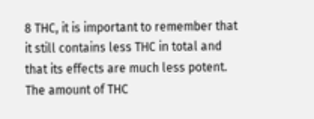8 THC, it is important to remember that it still contains less THC in total and that its effects are much less potent. The amount of THC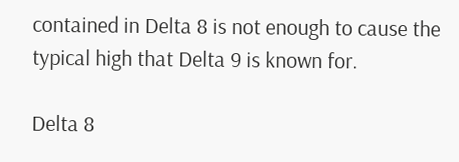contained in Delta 8 is not enough to cause the typical high that Delta 9 is known for.

Delta 8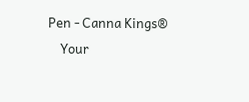Pen - Canna Kings®
    Your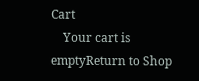Cart
    Your cart is emptyReturn to Shop